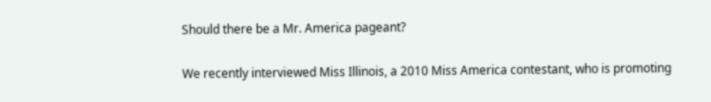Should there be a Mr. America pageant?

We recently interviewed Miss Illinois, a 2010 Miss America contestant, who is promoting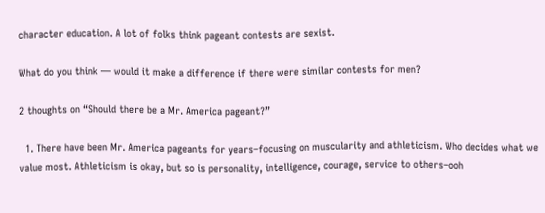character education. A lot of folks think pageant contests are sexist.

What do you think — would it make a difference if there were similar contests for men?

2 thoughts on “Should there be a Mr. America pageant?”

  1. There have been Mr. America pageants for years–focusing on muscularity and athleticism. Who decides what we value most. Athleticism is okay, but so is personality, intelligence, courage, service to others–ooh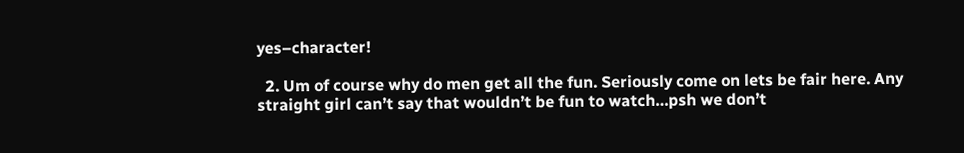yes–character!

  2. Um of course why do men get all the fun. Seriously come on lets be fair here. Any straight girl can’t say that wouldn’t be fun to watch…psh we don’t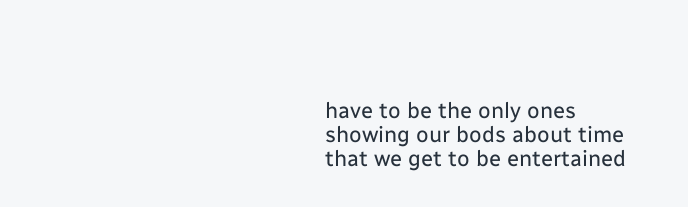have to be the only ones showing our bods about time that we get to be entertained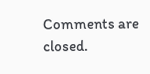Comments are closed.